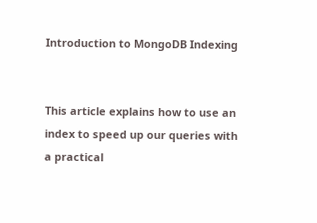Introduction to MongoDB Indexing


This article explains how to use an index to speed up our queries with a practical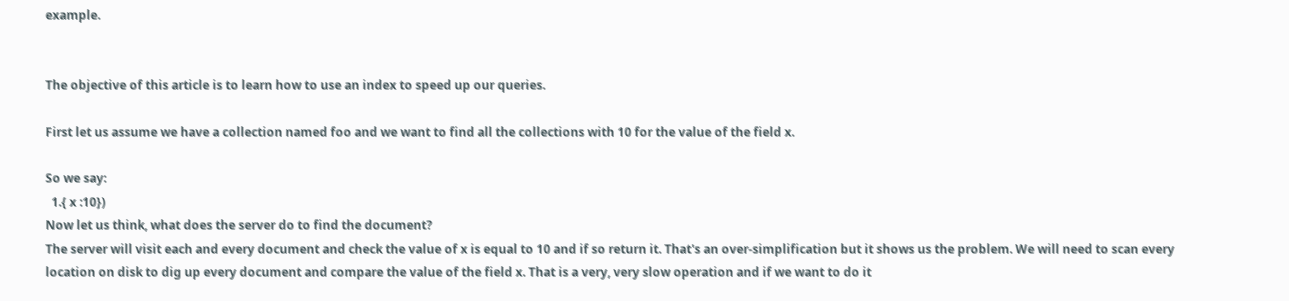example.


The objective of this article is to learn how to use an index to speed up our queries.

First let us assume we have a collection named foo and we want to find all the collections with 10 for the value of the field x.

So we say:
  1.{ x :10})
Now let us think, what does the server do to find the document?
The server will visit each and every document and check the value of x is equal to 10 and if so return it. That's an over-simplification but it shows us the problem. We will need to scan every location on disk to dig up every document and compare the value of the field x. That is a very, very slow operation and if we want to do it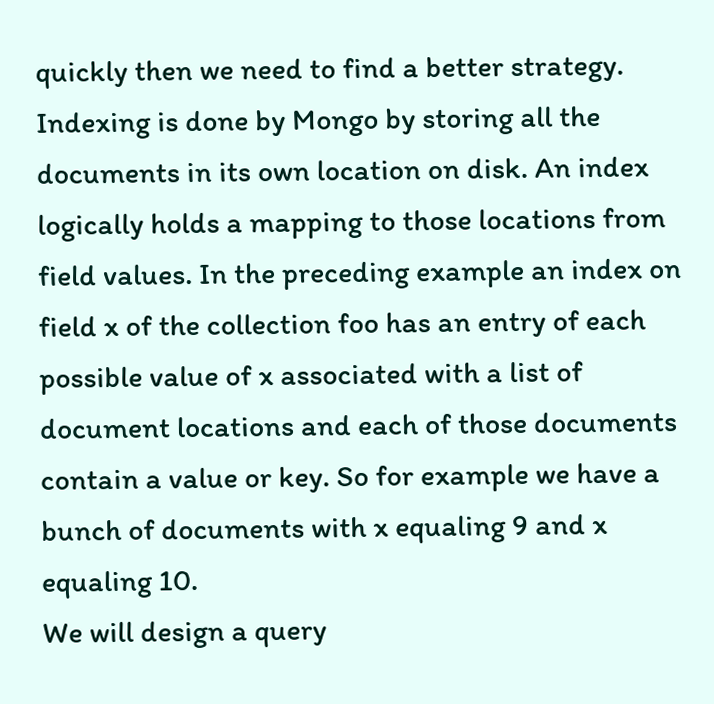quickly then we need to find a better strategy. Indexing is done by Mongo by storing all the documents in its own location on disk. An index logically holds a mapping to those locations from field values. In the preceding example an index on field x of the collection foo has an entry of each possible value of x associated with a list of document locations and each of those documents contain a value or key. So for example we have a bunch of documents with x equaling 9 and x equaling 10.
We will design a query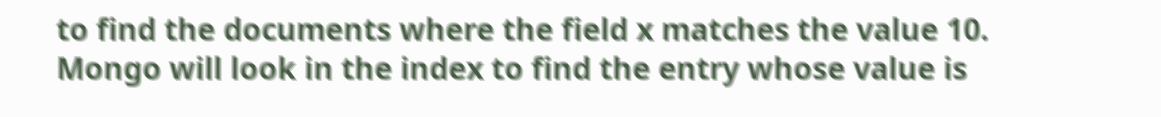to find the documents where the field x matches the value 10. Mongo will look in the index to find the entry whose value is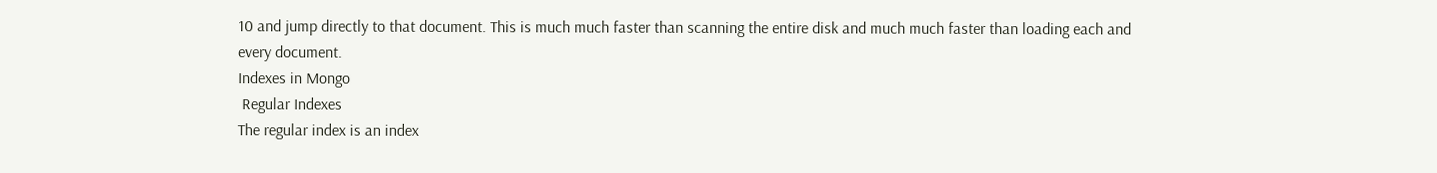10 and jump directly to that document. This is much much faster than scanning the entire disk and much much faster than loading each and every document.
Indexes in Mongo
 Regular Indexes
The regular index is an index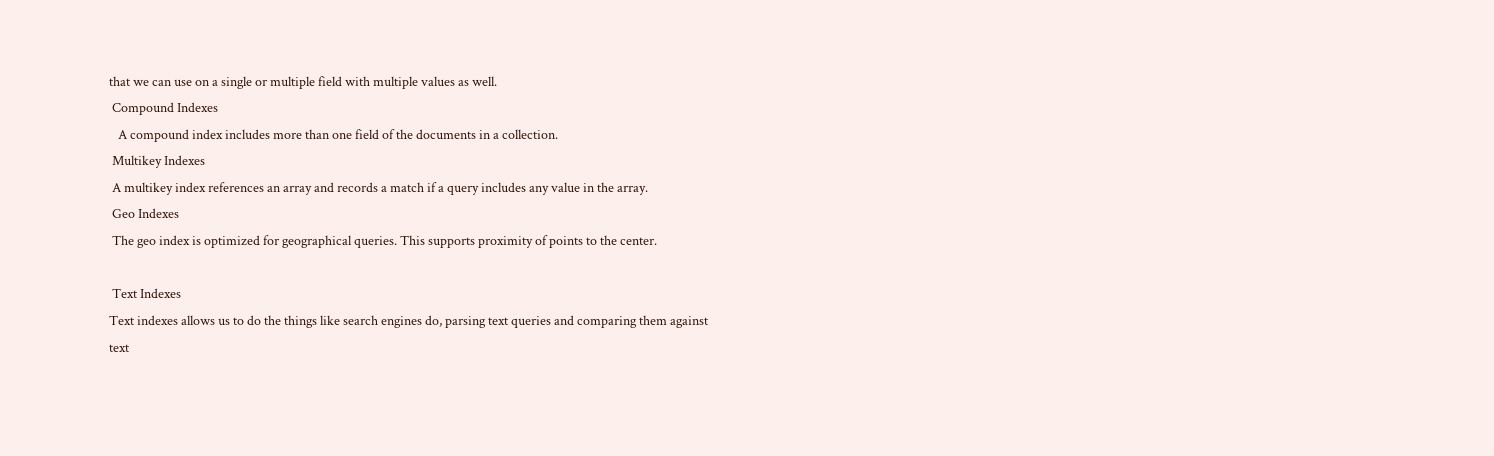that we can use on a single or multiple field with multiple values as well.
 Compound Indexes
   A compound index includes more than one field of the documents in a collection.
 Multikey Indexes
 A multikey index references an array and records a match if a query includes any value in the array.
 Geo Indexes
 The geo index is optimized for geographical queries. This supports proximity of points to the center.

 Text Indexes
Text indexes allows us to do the things like search engines do, parsing text queries and comparing them against text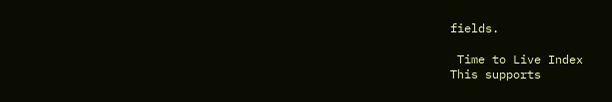fields.

 Time to Live Index
This supports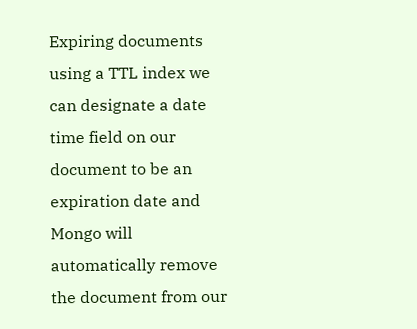Expiring documents using a TTL index we can designate a date time field on our document to be an expiration date and Mongo will automatically remove the document from our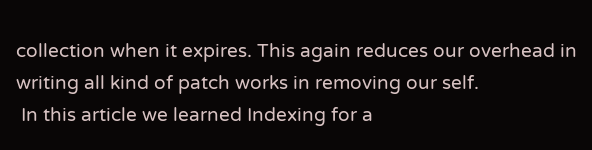collection when it expires. This again reduces our overhead in writing all kind of patch works in removing our self.
 In this article we learned Indexing for a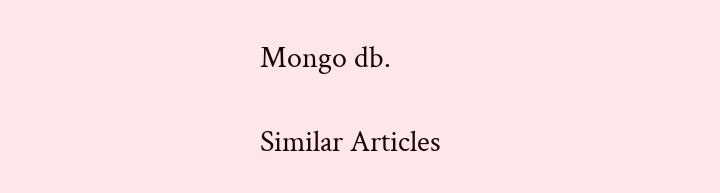Mongo db.

Similar Articles